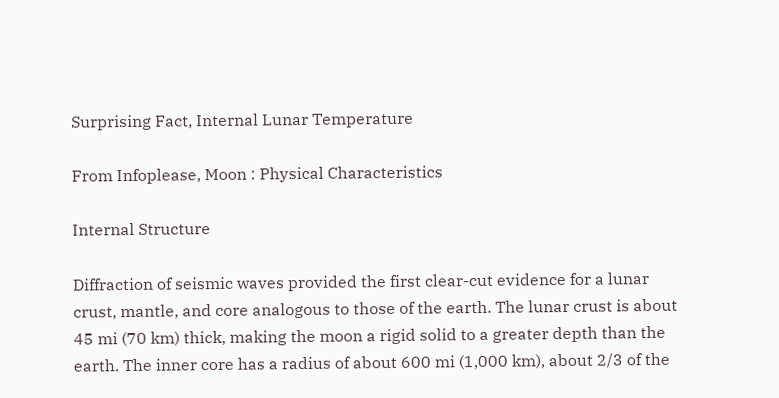Surprising Fact, Internal Lunar Temperature

From Infoplease, Moon : Physical Characteristics

Internal Structure

Diffraction of seismic waves provided the first clear-cut evidence for a lunar crust, mantle, and core analogous to those of the earth. The lunar crust is about 45 mi (70 km) thick, making the moon a rigid solid to a greater depth than the earth. The inner core has a radius of about 600 mi (1,000 km), about 2/3 of the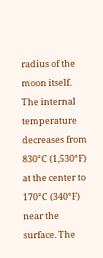radius of the moon itself. The internal temperature decreases from 830°C (1,530°F) at the center to 170°C (340°F) near the surface. The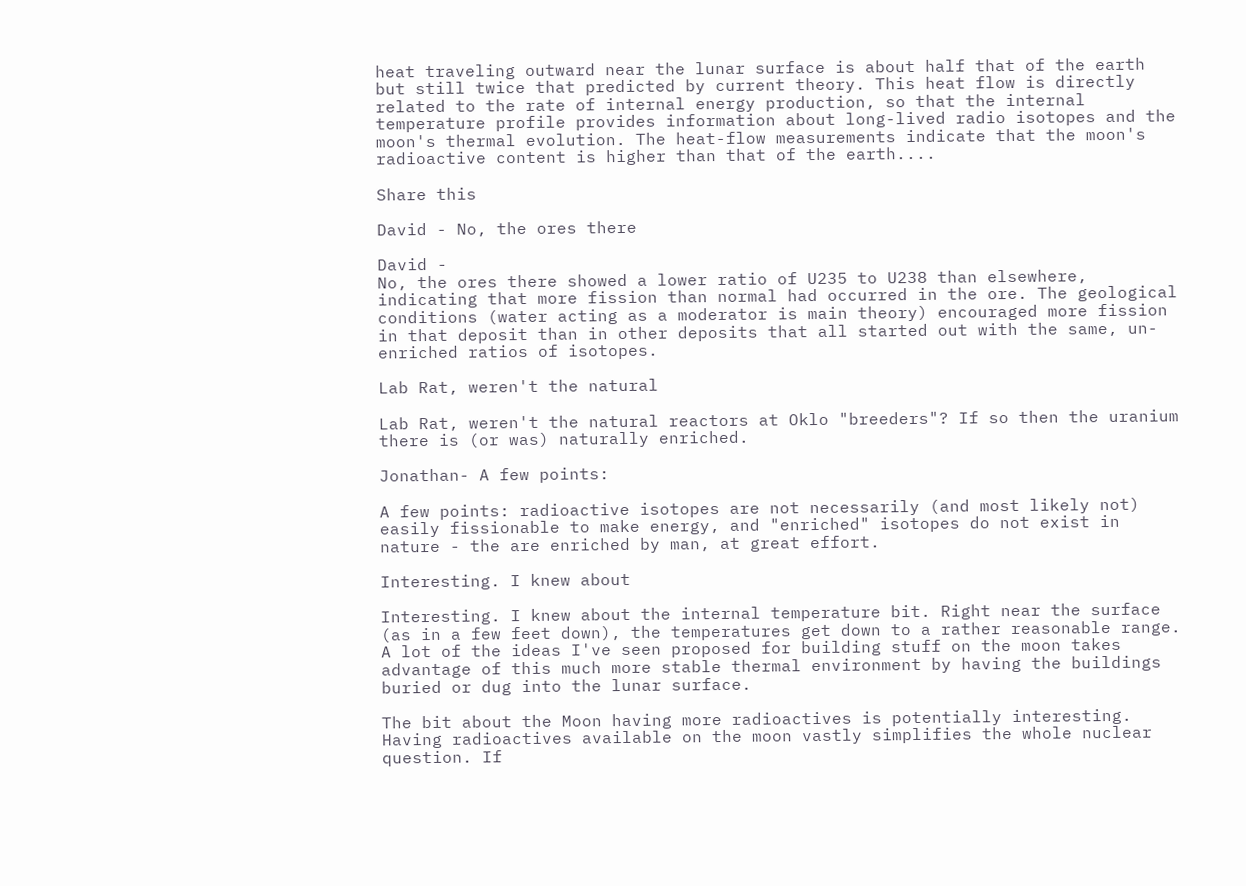heat traveling outward near the lunar surface is about half that of the earth but still twice that predicted by current theory. This heat flow is directly related to the rate of internal energy production, so that the internal temperature profile provides information about long-lived radio isotopes and the moon's thermal evolution. The heat-flow measurements indicate that the moon's radioactive content is higher than that of the earth....

Share this

David - No, the ores there

David -
No, the ores there showed a lower ratio of U235 to U238 than elsewhere, indicating that more fission than normal had occurred in the ore. The geological conditions (water acting as a moderator is main theory) encouraged more fission in that deposit than in other deposits that all started out with the same, un-enriched ratios of isotopes.

Lab Rat, weren't the natural

Lab Rat, weren't the natural reactors at Oklo "breeders"? If so then the uranium there is (or was) naturally enriched.

Jonathan- A few points:

A few points: radioactive isotopes are not necessarily (and most likely not) easily fissionable to make energy, and "enriched" isotopes do not exist in nature - the are enriched by man, at great effort.

Interesting. I knew about

Interesting. I knew about the internal temperature bit. Right near the surface (as in a few feet down), the temperatures get down to a rather reasonable range. A lot of the ideas I've seen proposed for building stuff on the moon takes advantage of this much more stable thermal environment by having the buildings buried or dug into the lunar surface.

The bit about the Moon having more radioactives is potentially interesting. Having radioactives available on the moon vastly simplifies the whole nuclear question. If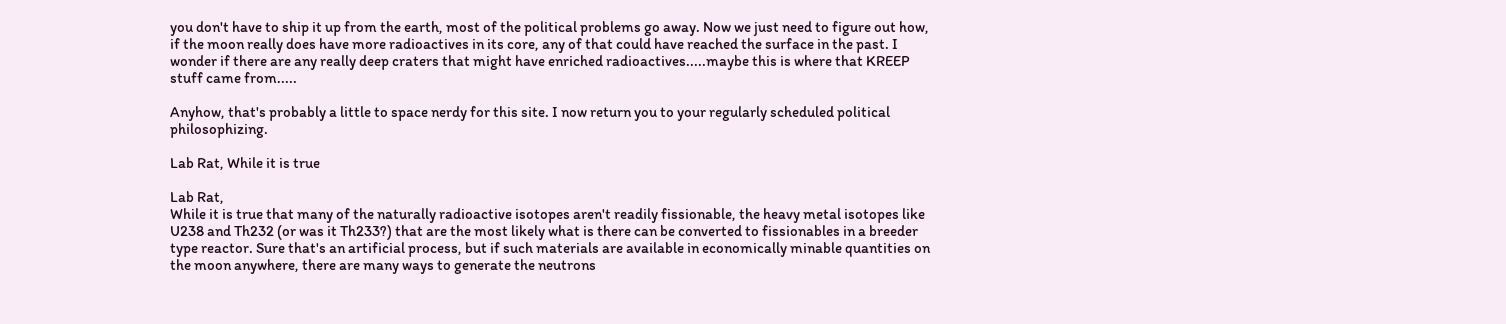you don't have to ship it up from the earth, most of the political problems go away. Now we just need to figure out how, if the moon really does have more radioactives in its core, any of that could have reached the surface in the past. I wonder if there are any really deep craters that might have enriched radioactives.....maybe this is where that KREEP stuff came from.....

Anyhow, that's probably a little to space nerdy for this site. I now return you to your regularly scheduled political philosophizing.

Lab Rat, While it is true

Lab Rat,
While it is true that many of the naturally radioactive isotopes aren't readily fissionable, the heavy metal isotopes like U238 and Th232 (or was it Th233?) that are the most likely what is there can be converted to fissionables in a breeder type reactor. Sure that's an artificial process, but if such materials are available in economically minable quantities on the moon anywhere, there are many ways to generate the neutrons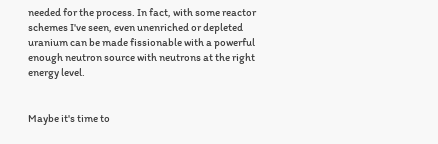needed for the process. In fact, with some reactor schemes I've seen, even unenriched or depleted uranium can be made fissionable with a powerful enough neutron source with neutrons at the right energy level.


Maybe it's time to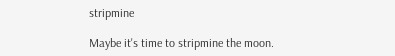stripmine

Maybe it's time to stripmine the moon.